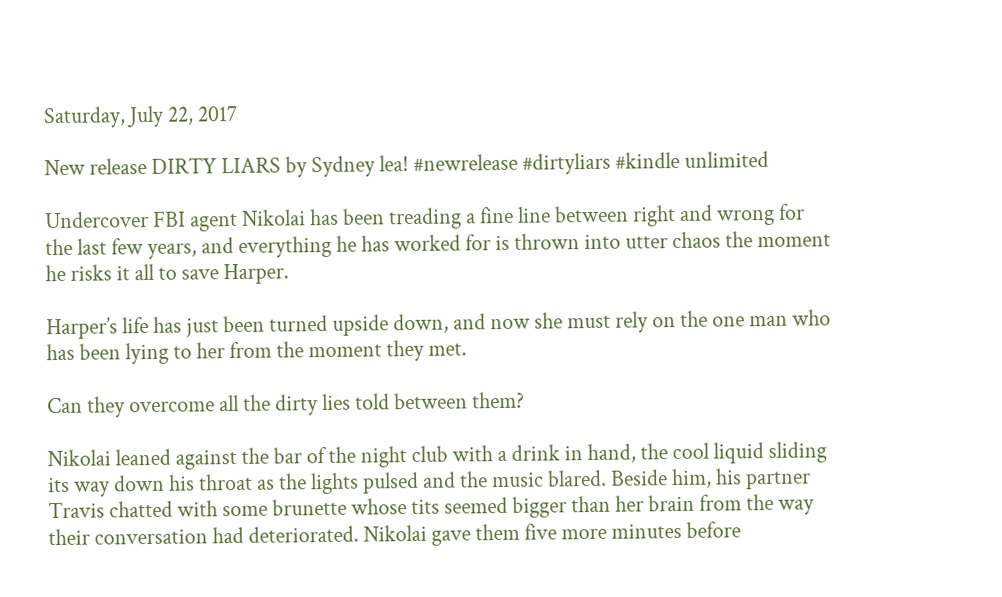Saturday, July 22, 2017

New release DIRTY LIARS by Sydney lea! #newrelease #dirtyliars #kindle unlimited

Undercover FBI agent Nikolai has been treading a fine line between right and wrong for the last few years, and everything he has worked for is thrown into utter chaos the moment he risks it all to save Harper.

Harper’s life has just been turned upside down, and now she must rely on the one man who has been lying to her from the moment they met.

Can they overcome all the dirty lies told between them?

Nikolai leaned against the bar of the night club with a drink in hand, the cool liquid sliding its way down his throat as the lights pulsed and the music blared. Beside him, his partner Travis chatted with some brunette whose tits seemed bigger than her brain from the way their conversation had deteriorated. Nikolai gave them five more minutes before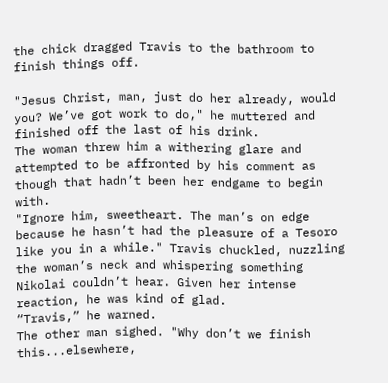the chick dragged Travis to the bathroom to finish things off.

"Jesus Christ, man, just do her already, would you? We’ve got work to do," he muttered and finished off the last of his drink.
The woman threw him a withering glare and attempted to be affronted by his comment as though that hadn’t been her endgame to begin with.
"Ignore him, sweetheart. The man’s on edge because he hasn’t had the pleasure of a Tesoro like you in a while." Travis chuckled, nuzzling the woman’s neck and whispering something Nikolai couldn’t hear. Given her intense reaction, he was kind of glad.
“Travis,” he warned.
The other man sighed. "Why don’t we finish this...elsewhere,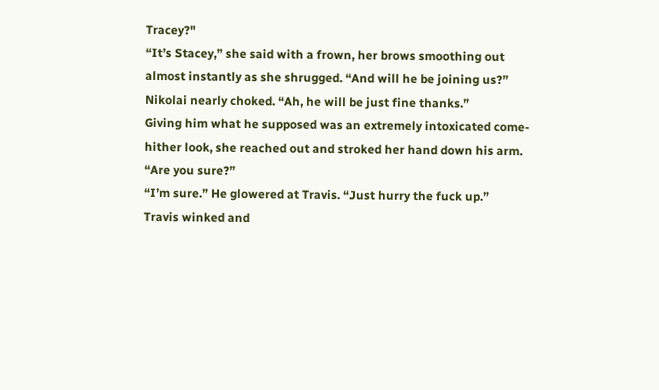Tracey?"
“It’s Stacey,” she said with a frown, her brows smoothing out almost instantly as she shrugged. “And will he be joining us?”
Nikolai nearly choked. “Ah, he will be just fine thanks.”
Giving him what he supposed was an extremely intoxicated come-hither look, she reached out and stroked her hand down his arm. “Are you sure?”
“I’m sure.” He glowered at Travis. “Just hurry the fuck up.”
Travis winked and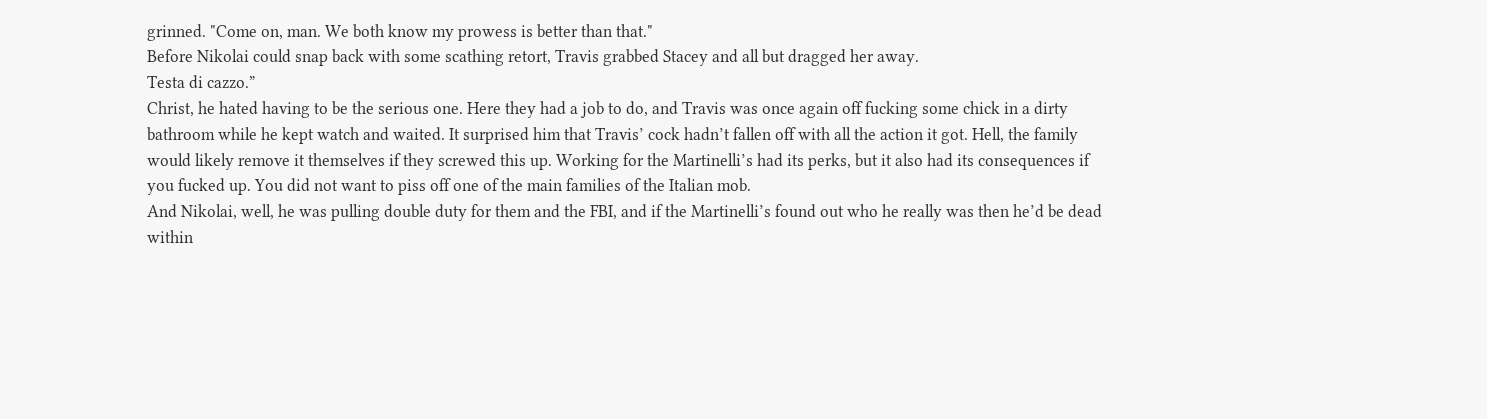grinned. "Come on, man. We both know my prowess is better than that."
Before Nikolai could snap back with some scathing retort, Travis grabbed Stacey and all but dragged her away.
Testa di cazzo.”
Christ, he hated having to be the serious one. Here they had a job to do, and Travis was once again off fucking some chick in a dirty bathroom while he kept watch and waited. It surprised him that Travis’ cock hadn’t fallen off with all the action it got. Hell, the family would likely remove it themselves if they screwed this up. Working for the Martinelli’s had its perks, but it also had its consequences if you fucked up. You did not want to piss off one of the main families of the Italian mob.
And Nikolai, well, he was pulling double duty for them and the FBI, and if the Martinelli’s found out who he really was then he’d be dead within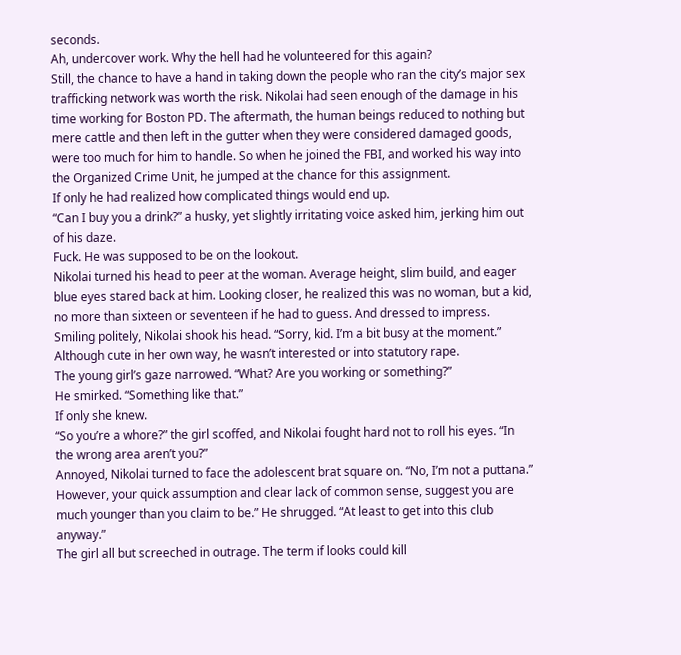seconds.
Ah, undercover work. Why the hell had he volunteered for this again?
Still, the chance to have a hand in taking down the people who ran the city’s major sex trafficking network was worth the risk. Nikolai had seen enough of the damage in his time working for Boston PD. The aftermath, the human beings reduced to nothing but mere cattle and then left in the gutter when they were considered damaged goods, were too much for him to handle. So when he joined the FBI, and worked his way into the Organized Crime Unit, he jumped at the chance for this assignment.
If only he had realized how complicated things would end up.
“Can I buy you a drink?” a husky, yet slightly irritating voice asked him, jerking him out of his daze.
Fuck. He was supposed to be on the lookout.
Nikolai turned his head to peer at the woman. Average height, slim build, and eager blue eyes stared back at him. Looking closer, he realized this was no woman, but a kid, no more than sixteen or seventeen if he had to guess. And dressed to impress.
Smiling politely, Nikolai shook his head. “Sorry, kid. I’m a bit busy at the moment.”
Although cute in her own way, he wasn’t interested or into statutory rape.
The young girl’s gaze narrowed. “What? Are you working or something?”
He smirked. “Something like that.”
If only she knew.
“So you’re a whore?” the girl scoffed, and Nikolai fought hard not to roll his eyes. “In the wrong area aren’t you?”
Annoyed, Nikolai turned to face the adolescent brat square on. “No, I’m not a puttana.” However, your quick assumption and clear lack of common sense, suggest you are much younger than you claim to be.” He shrugged. “At least to get into this club anyway.”
The girl all but screeched in outrage. The term if looks could kill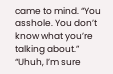came to mind. “You asshole. You don’t know what you’re talking about.”
“Uhuh, I’m sure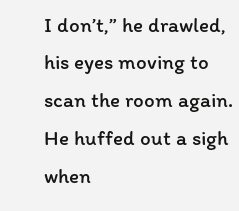I don’t,” he drawled, his eyes moving to scan the room again. He huffed out a sigh when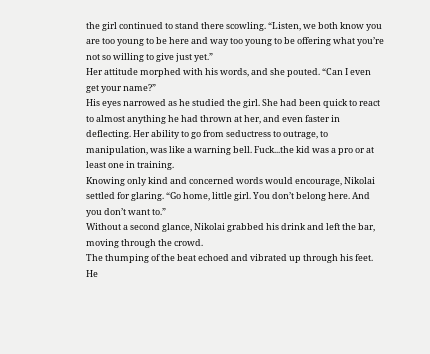the girl continued to stand there scowling. “Listen, we both know you are too young to be here and way too young to be offering what you’re not so willing to give just yet.”
Her attitude morphed with his words, and she pouted. “Can I even get your name?”
His eyes narrowed as he studied the girl. She had been quick to react to almost anything he had thrown at her, and even faster in deflecting. Her ability to go from seductress to outrage, to manipulation, was like a warning bell. Fuck...the kid was a pro or at least one in training.
Knowing only kind and concerned words would encourage, Nikolai settled for glaring. “Go home, little girl. You don’t belong here. And you don’t want to.”
Without a second glance, Nikolai grabbed his drink and left the bar, moving through the crowd.
The thumping of the beat echoed and vibrated up through his feet. He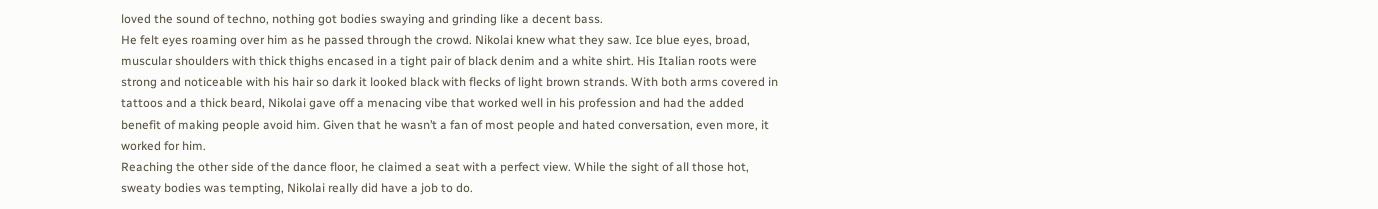loved the sound of techno, nothing got bodies swaying and grinding like a decent bass.
He felt eyes roaming over him as he passed through the crowd. Nikolai knew what they saw. Ice blue eyes, broad, muscular shoulders with thick thighs encased in a tight pair of black denim and a white shirt. His Italian roots were strong and noticeable with his hair so dark it looked black with flecks of light brown strands. With both arms covered in tattoos and a thick beard, Nikolai gave off a menacing vibe that worked well in his profession and had the added benefit of making people avoid him. Given that he wasn’t a fan of most people and hated conversation, even more, it worked for him.
Reaching the other side of the dance floor, he claimed a seat with a perfect view. While the sight of all those hot, sweaty bodies was tempting, Nikolai really did have a job to do.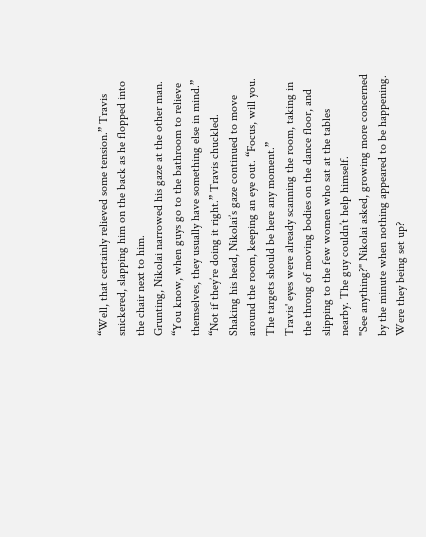“Well, that certainly relieved some tension.” Travis snickered, slapping him on the back as he flopped into the chair next to him.
Grunting, Nikolai narrowed his gaze at the other man. “You know, when guys go to the bathroom to relieve themselves, they usually have something else in mind.”
“Not if they’re doing it right.” Travis chuckled.
Shaking his head, Nikolai’s gaze continued to move around the room, keeping an eye out. “Focus, will you. The targets should be here any moment.”
Travis' eyes were already scanning the room, taking in the throng of moving bodies on the dance floor, and slipping to the few women who sat at the tables nearby. The guy couldn’t help himself.
"See anything?" Nikolai asked, growing more concerned by the minute when nothing appeared to be happening. Were they being set up?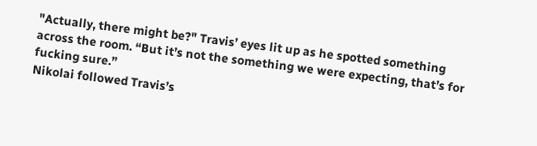"Actually, there might be?" Travis’ eyes lit up as he spotted something across the room. “But it’s not the something we were expecting, that’s for fucking sure.”
Nikolai followed Travis’s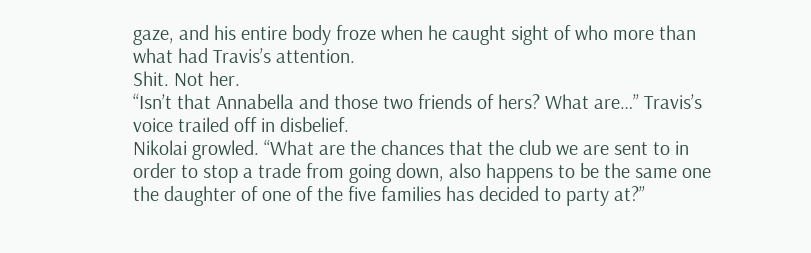gaze, and his entire body froze when he caught sight of who more than what had Travis’s attention.
Shit. Not her.
“Isn’t that Annabella and those two friends of hers? What are…” Travis’s voice trailed off in disbelief.
Nikolai growled. “What are the chances that the club we are sent to in order to stop a trade from going down, also happens to be the same one the daughter of one of the five families has decided to party at?”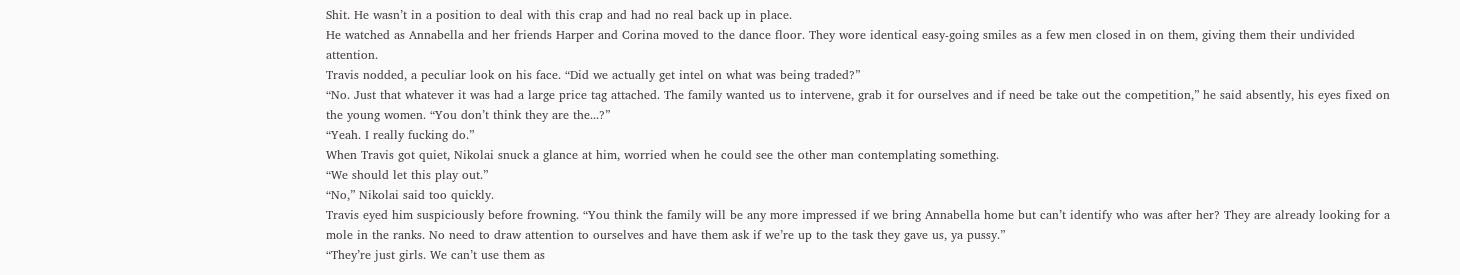Shit. He wasn’t in a position to deal with this crap and had no real back up in place.
He watched as Annabella and her friends Harper and Corina moved to the dance floor. They wore identical easy-going smiles as a few men closed in on them, giving them their undivided attention.
Travis nodded, a peculiar look on his face. “Did we actually get intel on what was being traded?”
“No. Just that whatever it was had a large price tag attached. The family wanted us to intervene, grab it for ourselves and if need be take out the competition,” he said absently, his eyes fixed on the young women. “You don’t think they are the...?”
“Yeah. I really fucking do.”
When Travis got quiet, Nikolai snuck a glance at him, worried when he could see the other man contemplating something.
“We should let this play out.”
“No,” Nikolai said too quickly.
Travis eyed him suspiciously before frowning. “You think the family will be any more impressed if we bring Annabella home but can’t identify who was after her? They are already looking for a mole in the ranks. No need to draw attention to ourselves and have them ask if we’re up to the task they gave us, ya pussy.”
“They’re just girls. We can’t use them as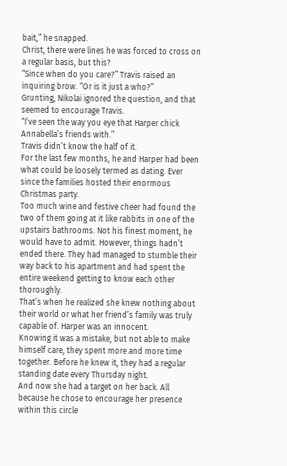bait,” he snapped.
Christ, there were lines he was forced to cross on a regular basis, but this?
“Since when do you care?” Travis raised an inquiring brow. “Or is it just a who?”
Grunting, Nikolai ignored the question, and that seemed to encourage Travis.
“I’ve seen the way you eye that Harper chick Annabella’s friends with.”
Travis didn’t know the half of it.
For the last few months, he and Harper had been what could be loosely termed as dating. Ever since the families hosted their enormous Christmas party.
Too much wine and festive cheer had found the two of them going at it like rabbits in one of the upstairs bathrooms. Not his finest moment, he would have to admit. However, things hadn’t ended there. They had managed to stumble their way back to his apartment and had spent the entire weekend getting to know each other thoroughly.
That’s when he realized she knew nothing about their world or what her friend’s family was truly capable of. Harper was an innocent.
Knowing it was a mistake, but not able to make himself care, they spent more and more time together. Before he knew it, they had a regular standing date every Thursday night.
And now she had a target on her back. All because he chose to encourage her presence within this circle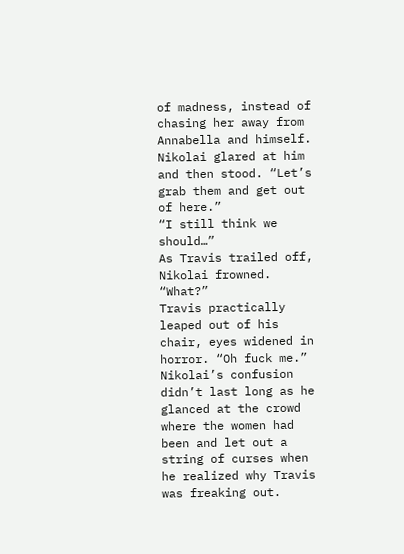of madness, instead of chasing her away from Annabella and himself.
Nikolai glared at him and then stood. “Let’s grab them and get out of here.”
“I still think we should…”
As Travis trailed off, Nikolai frowned. “What?”
Travis practically leaped out of his chair, eyes widened in horror. “Oh fuck me.”
Nikolai’s confusion didn’t last long as he glanced at the crowd where the women had been and let out a string of curses when he realized why Travis was freaking out.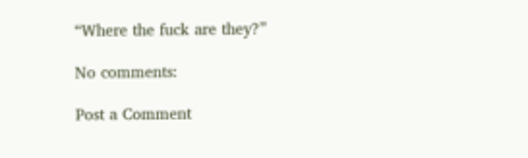“Where the fuck are they?”

No comments:

Post a Comment